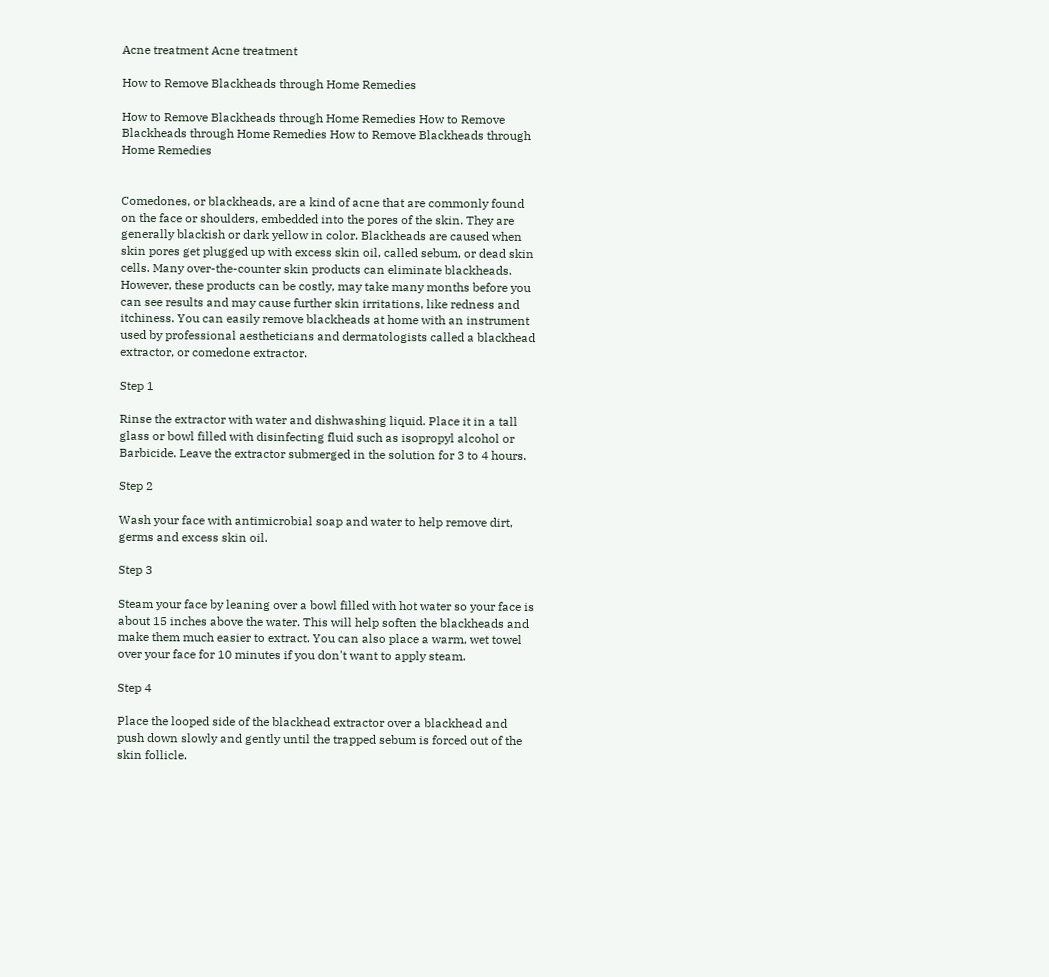Acne treatment Acne treatment

How to Remove Blackheads through Home Remedies

How to Remove Blackheads through Home Remedies How to Remove Blackheads through Home Remedies How to Remove Blackheads through Home Remedies


Comedones, or blackheads, are a kind of acne that are commonly found on the face or shoulders, embedded into the pores of the skin. They are generally blackish or dark yellow in color. Blackheads are caused when skin pores get plugged up with excess skin oil, called sebum, or dead skin cells. Many over-the-counter skin products can eliminate blackheads. However, these products can be costly, may take many months before you can see results and may cause further skin irritations, like redness and itchiness. You can easily remove blackheads at home with an instrument used by professional aestheticians and dermatologists called a blackhead extractor, or comedone extractor.

Step 1

Rinse the extractor with water and dishwashing liquid. Place it in a tall glass or bowl filled with disinfecting fluid such as isopropyl alcohol or Barbicide. Leave the extractor submerged in the solution for 3 to 4 hours.

Step 2

Wash your face with antimicrobial soap and water to help remove dirt, germs and excess skin oil.

Step 3

Steam your face by leaning over a bowl filled with hot water so your face is about 15 inches above the water. This will help soften the blackheads and make them much easier to extract. You can also place a warm, wet towel over your face for 10 minutes if you don't want to apply steam.

Step 4

Place the looped side of the blackhead extractor over a blackhead and push down slowly and gently until the trapped sebum is forced out of the skin follicle.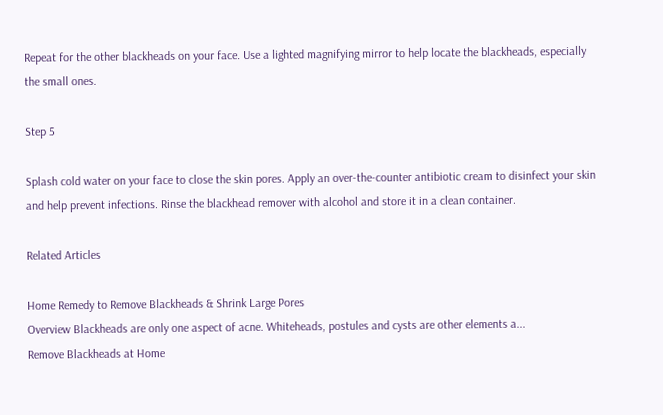Repeat for the other blackheads on your face. Use a lighted magnifying mirror to help locate the blackheads, especially the small ones.

Step 5

Splash cold water on your face to close the skin pores. Apply an over-the-counter antibiotic cream to disinfect your skin and help prevent infections. Rinse the blackhead remover with alcohol and store it in a clean container.

Related Articles

Home Remedy to Remove Blackheads & Shrink Large Pores
Overview Blackheads are only one aspect of acne. Whiteheads, postules and cysts are other elements a...
Remove Blackheads at Home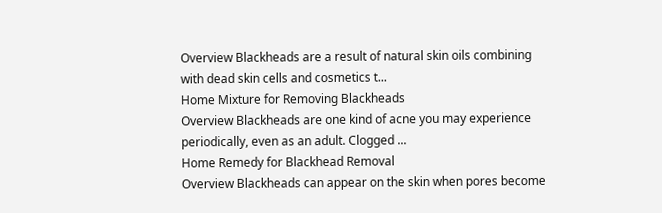Overview Blackheads are a result of natural skin oils combining with dead skin cells and cosmetics t...
Home Mixture for Removing Blackheads
Overview Blackheads are one kind of acne you may experience periodically, even as an adult. Clogged ...
Home Remedy for Blackhead Removal
Overview Blackheads can appear on the skin when pores become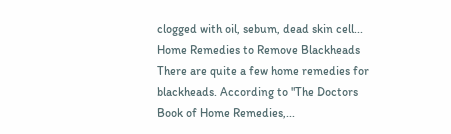clogged with oil, sebum, dead skin cell...
Home Remedies to Remove Blackheads
There are quite a few home remedies for blackheads. According to "The Doctors Book of Home Remedies,...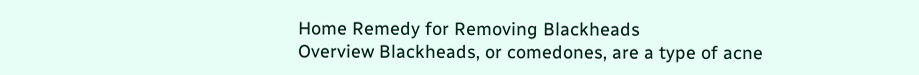Home Remedy for Removing Blackheads
Overview Blackheads, or comedones, are a type of acne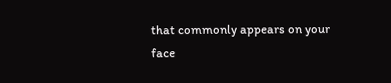that commonly appears on your face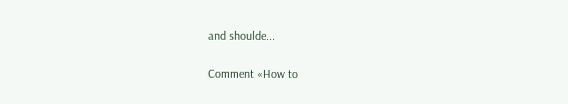and shoulde...

Comment «How to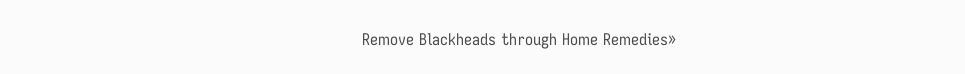Remove Blackheads through Home Remedies»